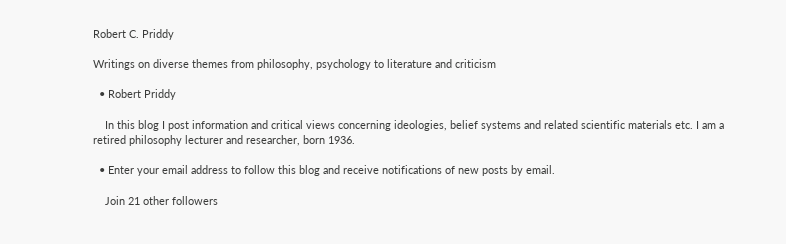Robert C. Priddy

Writings on diverse themes from philosophy, psychology to literature and criticism

  • Robert Priddy

    In this blog I post information and critical views concerning ideologies, belief systems and related scientific materials etc. I am a retired philosophy lecturer and researcher, born 1936.

  • Enter your email address to follow this blog and receive notifications of new posts by email.

    Join 21 other followers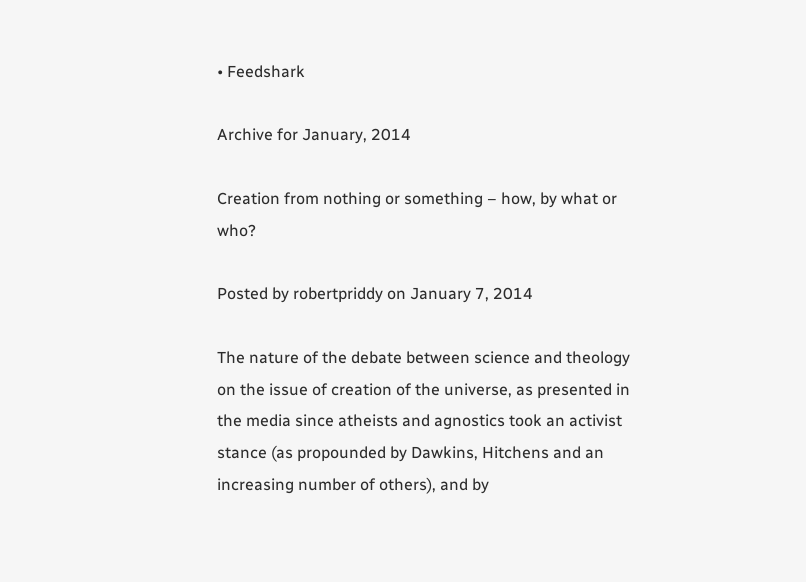• Feedshark

Archive for January, 2014

Creation from nothing or something – how, by what or who?

Posted by robertpriddy on January 7, 2014

The nature of the debate between science and theology on the issue of creation of the universe, as presented in the media since atheists and agnostics took an activist stance (as propounded by Dawkins, Hitchens and an increasing number of others), and by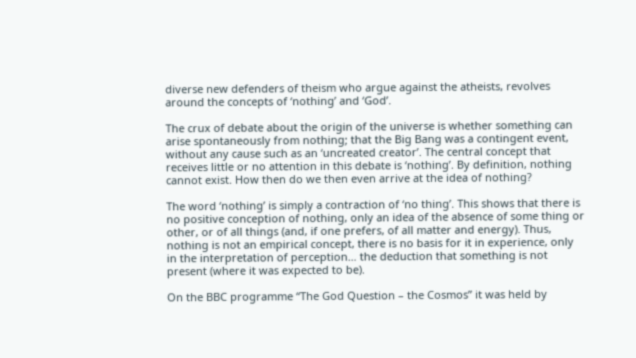diverse new defenders of theism who argue against the atheists, revolves around the concepts of ‘nothing’ and ‘God’.

The crux of debate about the origin of the universe is whether something can arise spontaneously from nothing; that the Big Bang was a contingent event, without any cause such as an ‘uncreated creator’. The central concept that receives little or no attention in this debate is ‘nothing’. By definition, nothing cannot exist. How then do we then even arrive at the idea of nothing?

The word ‘nothing’ is simply a contraction of ‘no thing’. This shows that there is no positive conception of nothing, only an idea of the absence of some thing or other, or of all things (and, if one prefers, of all matter and energy). Thus, nothing is not an empirical concept, there is no basis for it in experience, only in the interpretation of perception… the deduction that something is not present (where it was expected to be).

On the BBC programme “The God Question – the Cosmos” it was held by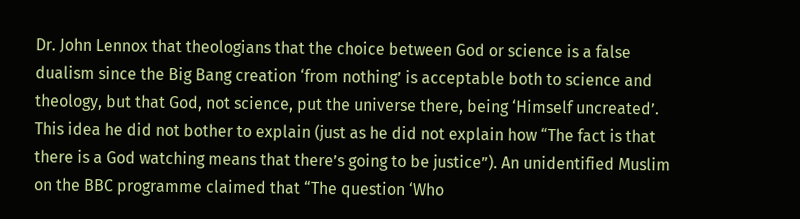Dr. John Lennox that theologians that the choice between God or science is a false dualism since the Big Bang creation ‘from nothing’ is acceptable both to science and theology, but that God, not science, put the universe there, being ‘Himself uncreated’. This idea he did not bother to explain (just as he did not explain how “The fact is that there is a God watching means that there’s going to be justice”). An unidentified Muslim on the BBC programme claimed that “The question ‘Who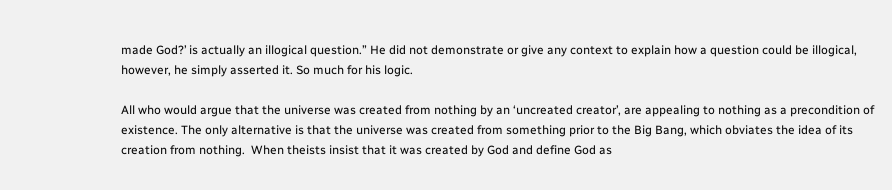made God?’ is actually an illogical question.” He did not demonstrate or give any context to explain how a question could be illogical, however, he simply asserted it. So much for his logic.

All who would argue that the universe was created from nothing by an ‘uncreated creator’, are appealing to nothing as a precondition of existence. The only alternative is that the universe was created from something prior to the Big Bang, which obviates the idea of its creation from nothing.  When theists insist that it was created by God and define God as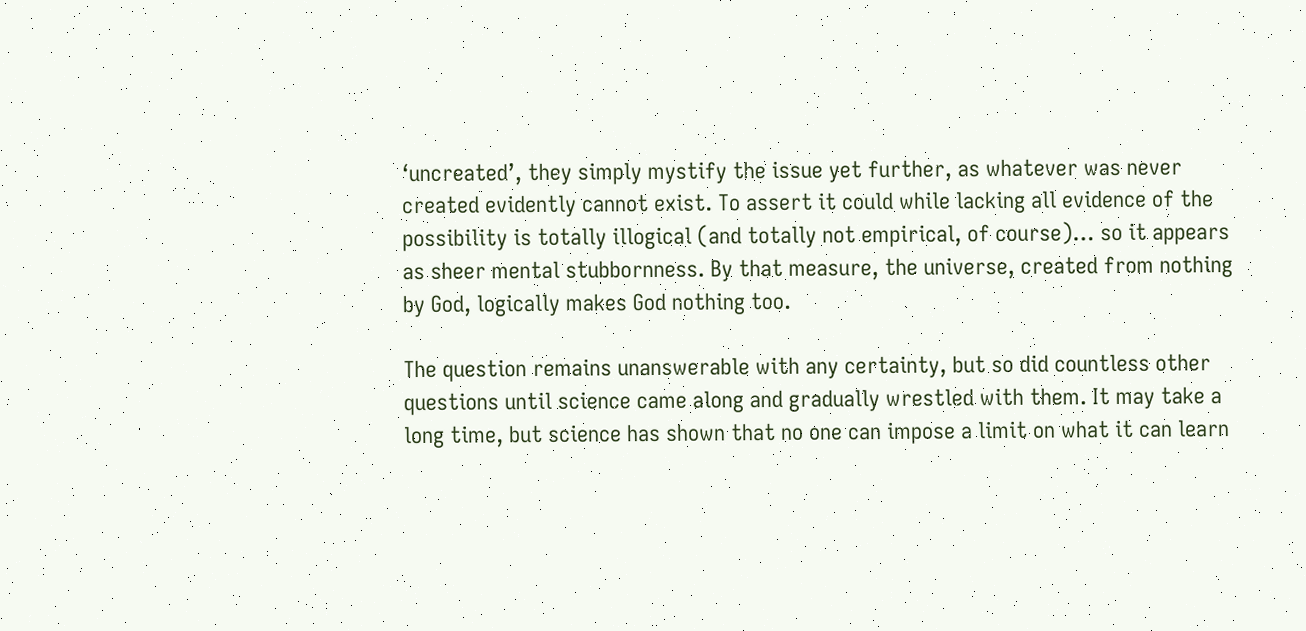‘uncreated’, they simply mystify the issue yet further, as whatever was never created evidently cannot exist. To assert it could while lacking all evidence of the possibility is totally illogical (and totally not empirical, of course)… so it appears as sheer mental stubbornness. By that measure, the universe, created from nothing by God, logically makes God nothing too.

The question remains unanswerable with any certainty, but so did countless other questions until science came along and gradually wrestled with them. It may take a long time, but science has shown that no one can impose a limit on what it can learn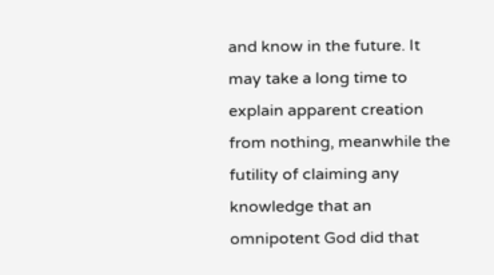and know in the future. It may take a long time to explain apparent creation from nothing, meanwhile the futility of claiming any knowledge that an omnipotent God did that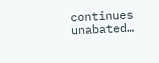continues unabated…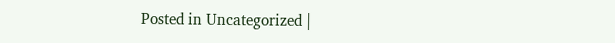Posted in Uncategorized |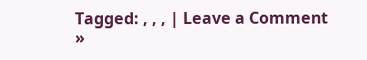Tagged: , , , | Leave a Comment »